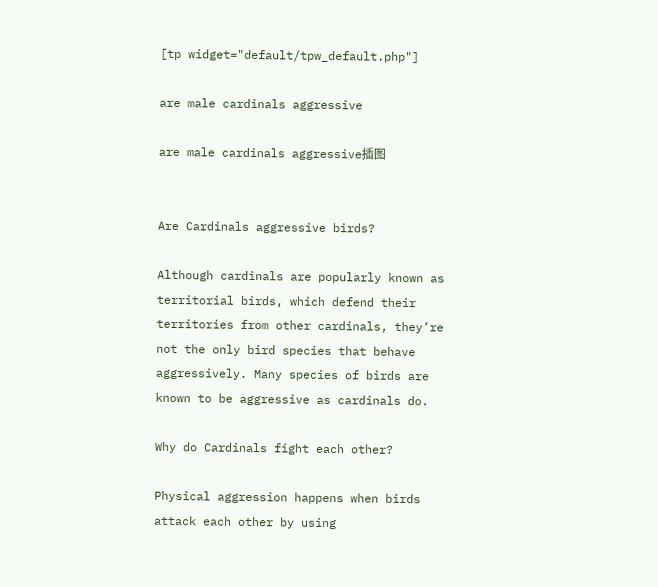[tp widget="default/tpw_default.php"]

are male cardinals aggressive

are male cardinals aggressive插图


Are Cardinals aggressive birds?

Although cardinals are popularly known as territorial birds, which defend their territories from other cardinals, they’re not the only bird species that behave aggressively. Many species of birds are known to be aggressive as cardinals do.

Why do Cardinals fight each other?

Physical aggression happens when birds attack each other by using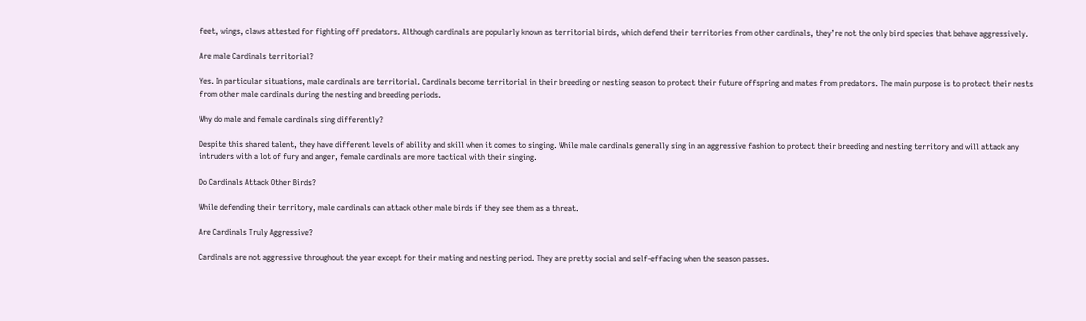feet, wings, claws attested for fighting off predators. Although cardinals are popularly known as territorial birds, which defend their territories from other cardinals, they’re not the only bird species that behave aggressively.

Are male Cardinals territorial?

Yes. In particular situations, male cardinals are territorial. Cardinals become territorial in their breeding or nesting season to protect their future offspring and mates from predators. The main purpose is to protect their nests from other male cardinals during the nesting and breeding periods.

Why do male and female cardinals sing differently?

Despite this shared talent, they have different levels of ability and skill when it comes to singing. While male cardinals generally sing in an aggressive fashion to protect their breeding and nesting territory and will attack any intruders with a lot of fury and anger, female cardinals are more tactical with their singing.

Do Cardinals Attack Other Birds?

While defending their territory, male cardinals can attack other male birds if they see them as a threat.

Are Cardinals Truly Aggressive?

Cardinals are not aggressive throughout the year except for their mating and nesting period. They are pretty social and self-effacing when the season passes.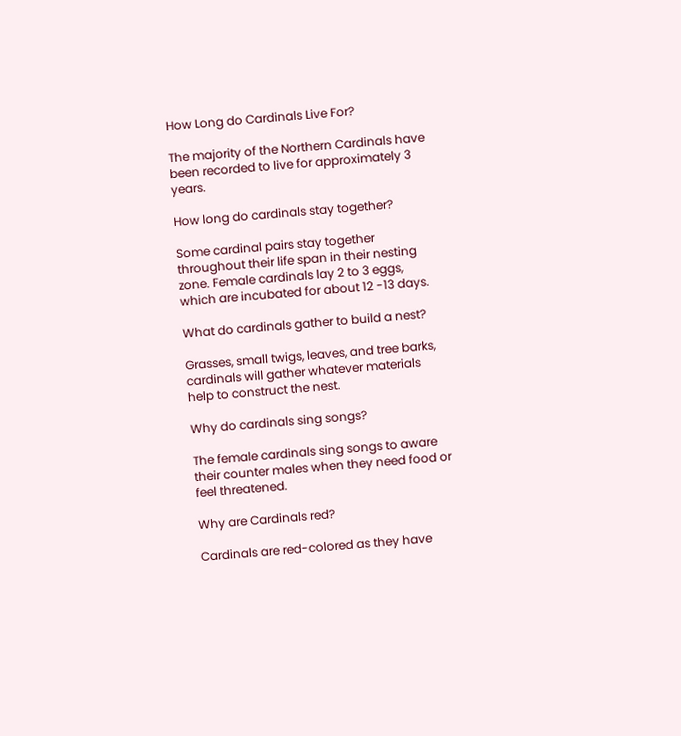How Long do Cardinals Live For?

The majority of the Northern Cardinals have been recorded to live for approximately 3 years.

How long do cardinals stay together?

Some cardinal pairs stay together throughout their life span in their nesting zone. Female cardinals lay 2 to 3 eggs, which are incubated for about 12 -13 days.

What do cardinals gather to build a nest?

Grasses, small twigs, leaves, and tree barks, cardinals will gather whatever materials help to construct the nest.

Why do cardinals sing songs?

The female cardinals sing songs to aware their counter males when they need food or feel threatened.

Why are Cardinals red?

Cardinals are red-colored as they have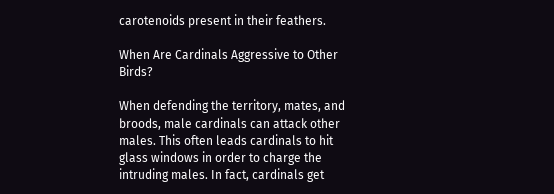carotenoids present in their feathers.

When Are Cardinals Aggressive to Other Birds?

When defending the territory, mates, and broods, male cardinals can attack other males. This often leads cardinals to hit glass windows in order to charge the intruding males. In fact, cardinals get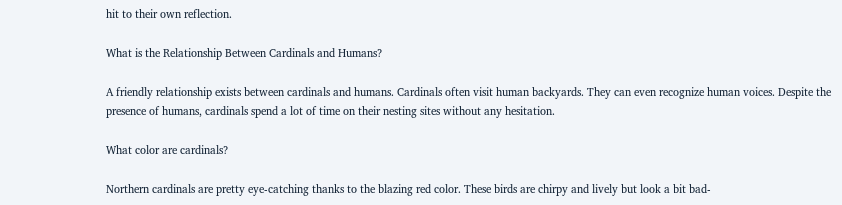hit to their own reflection.

What is the Relationship Between Cardinals and Humans?

A friendly relationship exists between cardinals and humans. Cardinals often visit human backyards. They can even recognize human voices. Despite the presence of humans, cardinals spend a lot of time on their nesting sites without any hesitation.

What color are cardinals?

Northern cardinals are pretty eye-catching thanks to the blazing red color. These birds are chirpy and lively but look a bit bad-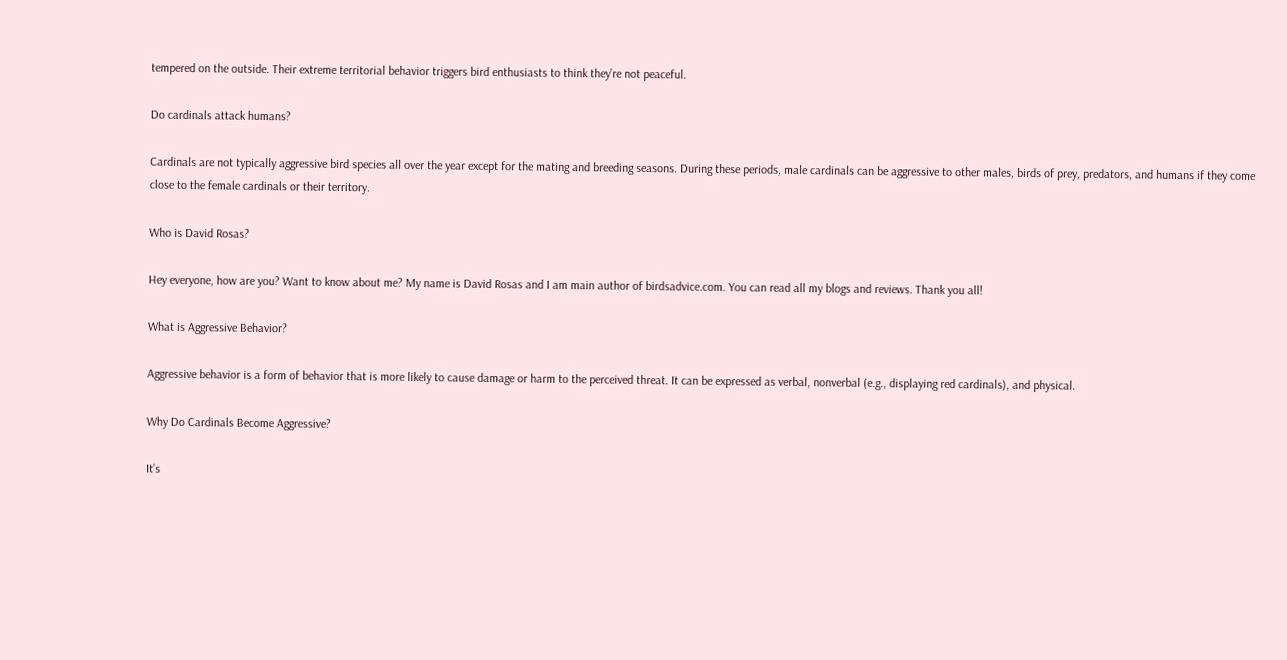tempered on the outside. Their extreme territorial behavior triggers bird enthusiasts to think they’re not peaceful.

Do cardinals attack humans?

Cardinals are not typically aggressive bird species all over the year except for the mating and breeding seasons. During these periods, male cardinals can be aggressive to other males, birds of prey, predators, and humans if they come close to the female cardinals or their territory.

Who is David Rosas?

Hey everyone, how are you? Want to know about me? My name is David Rosas and I am main author of birdsadvice.com. You can read all my blogs and reviews. Thank you all!

What is Aggressive Behavior?

Aggressive behavior is a form of behavior that is more likely to cause damage or harm to the perceived threat. It can be expressed as verbal, nonverbal (e.g., displaying red cardinals), and physical.

Why Do Cardinals Become Aggressive?

It’s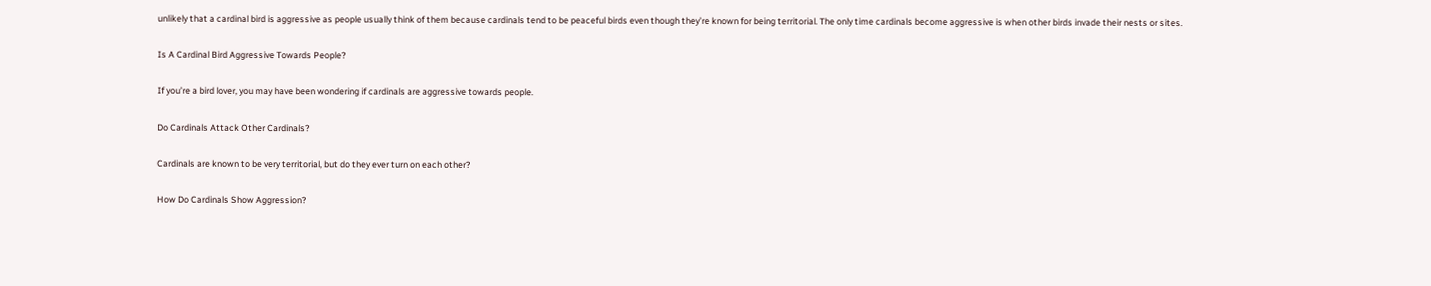unlikely that a cardinal bird is aggressive as people usually think of them because cardinals tend to be peaceful birds even though they’re known for being territorial. The only time cardinals become aggressive is when other birds invade their nests or sites.

Is A Cardinal Bird Aggressive Towards People?

If you’re a bird lover, you may have been wondering if cardinals are aggressive towards people.

Do Cardinals Attack Other Cardinals?

Cardinals are known to be very territorial, but do they ever turn on each other?

How Do Cardinals Show Aggression?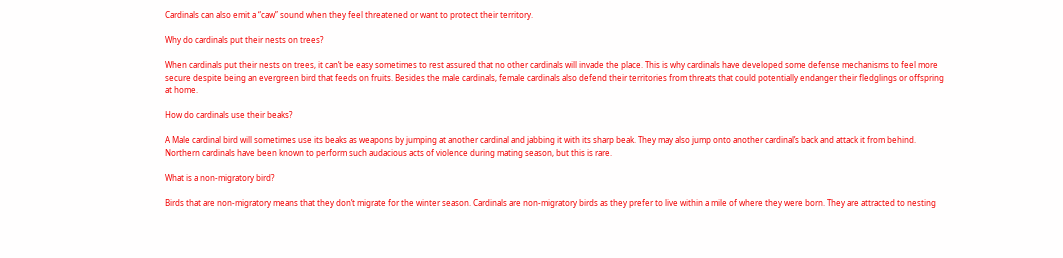Cardinals can also emit a “caw” sound when they feel threatened or want to protect their territory.

Why do cardinals put their nests on trees?

When cardinals put their nests on trees, it can’t be easy sometimes to rest assured that no other cardinals will invade the place. This is why cardinals have developed some defense mechanisms to feel more secure despite being an evergreen bird that feeds on fruits. Besides the male cardinals, female cardinals also defend their territories from threats that could potentially endanger their fledglings or offspring at home.

How do cardinals use their beaks?

A Male cardinal bird will sometimes use its beaks as weapons by jumping at another cardinal and jabbing it with its sharp beak. They may also jump onto another cardinal’s back and attack it from behind. Northern cardinals have been known to perform such audacious acts of violence during mating season, but this is rare.

What is a non-migratory bird?

Birds that are non-migratory means that they don’t migrate for the winter season. Cardinals are non-migratory birds as they prefer to live within a mile of where they were born. They are attracted to nesting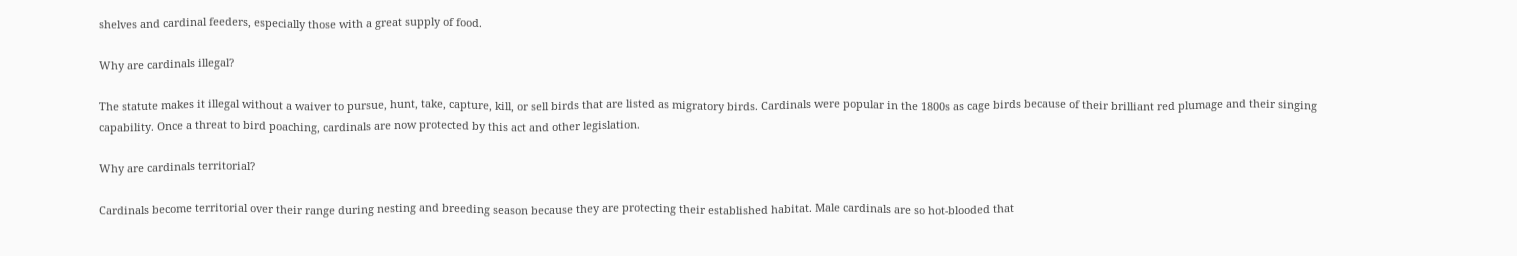shelves and cardinal feeders, especially those with a great supply of food.

Why are cardinals illegal?

The statute makes it illegal without a waiver to pursue, hunt, take, capture, kill, or sell birds that are listed as migratory birds. Cardinals were popular in the 1800s as cage birds because of their brilliant red plumage and their singing capability. Once a threat to bird poaching, cardinals are now protected by this act and other legislation.

Why are cardinals territorial?

Cardinals become territorial over their range during nesting and breeding season because they are protecting their established habitat. Male cardinals are so hot-blooded that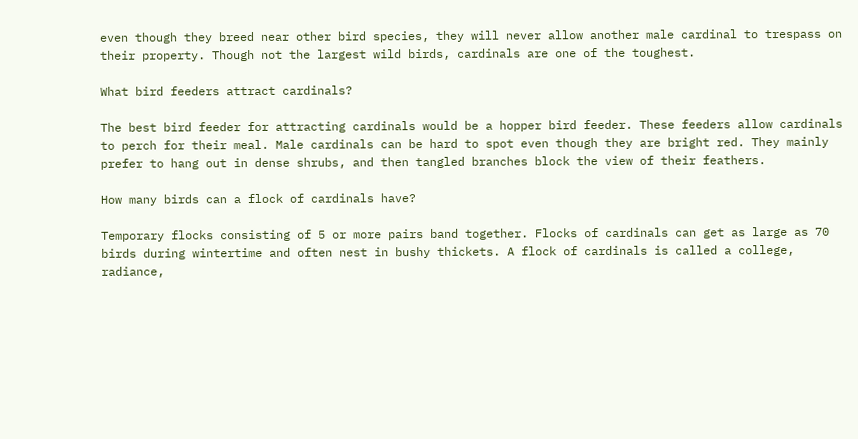even though they breed near other bird species, they will never allow another male cardinal to trespass on their property. Though not the largest wild birds, cardinals are one of the toughest.

What bird feeders attract cardinals?

The best bird feeder for attracting cardinals would be a hopper bird feeder. These feeders allow cardinals to perch for their meal. Male cardinals can be hard to spot even though they are bright red. They mainly prefer to hang out in dense shrubs, and then tangled branches block the view of their feathers.

How many birds can a flock of cardinals have?

Temporary flocks consisting of 5 or more pairs band together. Flocks of cardinals can get as large as 70 birds during wintertime and often nest in bushy thickets. A flock of cardinals is called a college, radiance,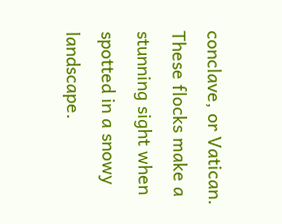conclave, or Vatican. These flocks make a stunning sight when spotted in a snowy landscape.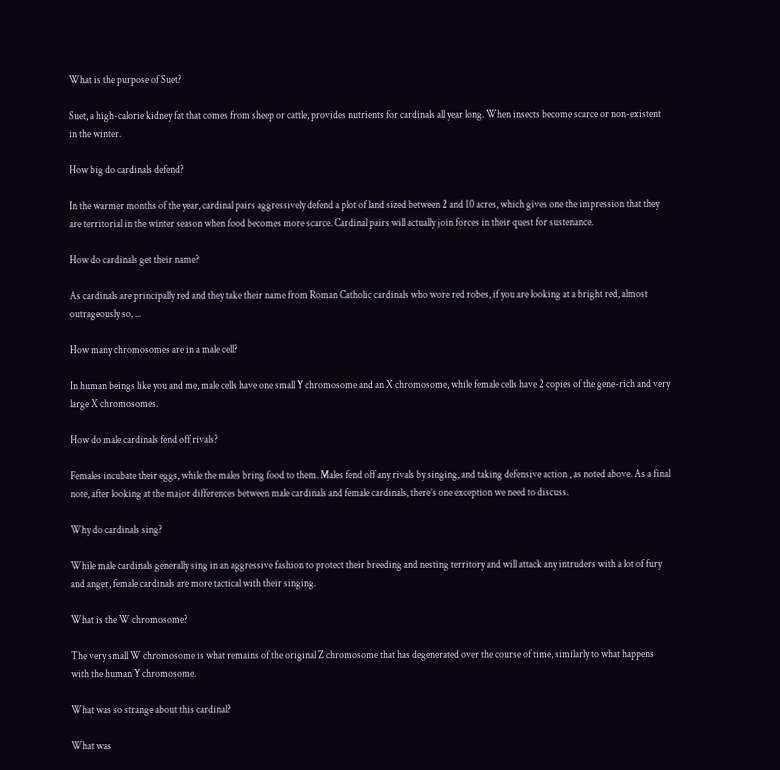What is the purpose of Suet?

Suet, a high-calorie kidney fat that comes from sheep or cattle, provides nutrients for cardinals all year long. When insects become scarce or non-existent in the winter.

How big do cardinals defend?

In the warmer months of the year, cardinal pairs aggressively defend a plot of land sized between 2 and 10 acres, which gives one the impression that they are territorial in the winter season when food becomes more scarce. Cardinal pairs will actually join forces in their quest for sustenance.

How do cardinals get their name?

As cardinals are principally red and they take their name from Roman Catholic cardinals who wore red robes, if you are looking at a bright red, almost outrageously so, ...

How many chromosomes are in a male cell?

In human beings like you and me, male cells have one small Y chromosome and an X chromosome, while female cells have 2 copies of the gene-rich and very large X chromosomes.

How do male cardinals fend off rivals?

Females incubate their eggs, while the males bring food to them. Males fend off any rivals by singing, and taking defensive action , as noted above. As a final note, after looking at the major differences between male cardinals and female cardinals, there’s one exception we need to discuss.

Why do cardinals sing?

While male cardinals generally sing in an aggressive fashion to protect their breeding and nesting territory and will attack any intruders with a lot of fury and anger, female cardinals are more tactical with their singing.

What is the W chromosome?

The very small W chromosome is what remains of the original Z chromosome that has degenerated over the course of time, similarly to what happens with the human Y chromosome.

What was so strange about this cardinal?

What was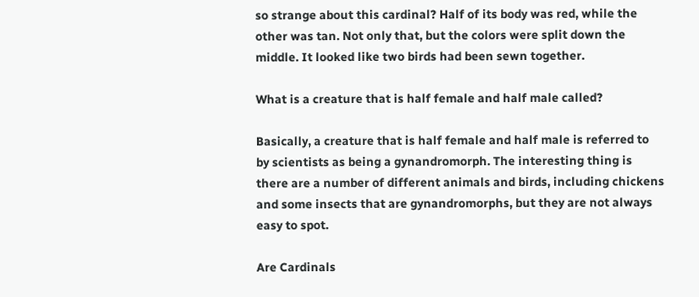so strange about this cardinal? Half of its body was red, while the other was tan. Not only that, but the colors were split down the middle. It looked like two birds had been sewn together.

What is a creature that is half female and half male called?

Basically, a creature that is half female and half male is referred to by scientists as being a gynandromorph. The interesting thing is there are a number of different animals and birds, including chickens and some insects that are gynandromorphs, but they are not always easy to spot.

Are Cardinals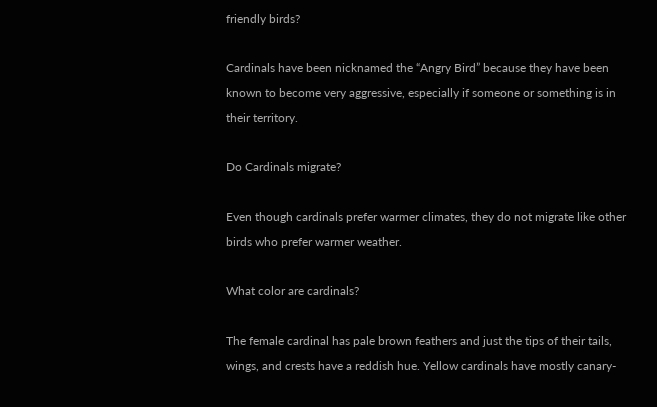friendly birds?

Cardinals have been nicknamed the “Angry Bird” because they have been known to become very aggressive, especially if someone or something is in their territory.

Do Cardinals migrate?

Even though cardinals prefer warmer climates, they do not migrate like other birds who prefer warmer weather.

What color are cardinals?

The female cardinal has pale brown feathers and just the tips of their tails, wings, and crests have a reddish hue. Yellow cardinals have mostly canary-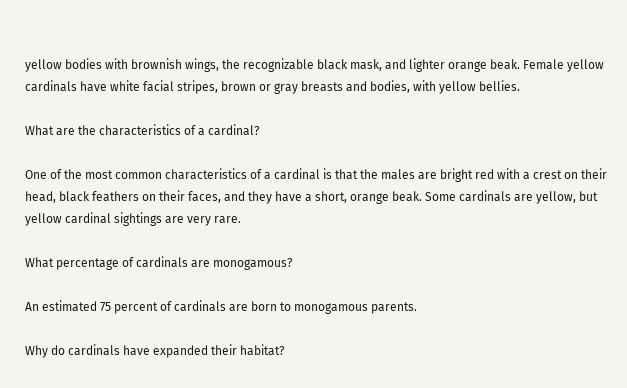yellow bodies with brownish wings, the recognizable black mask, and lighter orange beak. Female yellow cardinals have white facial stripes, brown or gray breasts and bodies, with yellow bellies.

What are the characteristics of a cardinal?

One of the most common characteristics of a cardinal is that the males are bright red with a crest on their head, black feathers on their faces, and they have a short, orange beak. Some cardinals are yellow, but yellow cardinal sightings are very rare.

What percentage of cardinals are monogamous?

An estimated 75 percent of cardinals are born to monogamous parents.

Why do cardinals have expanded their habitat?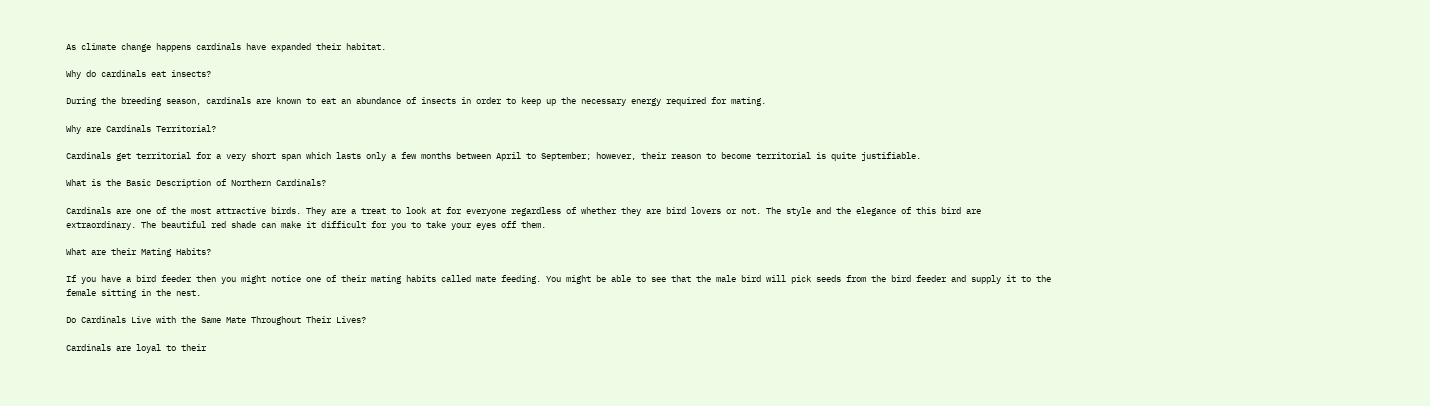As climate change happens cardinals have expanded their habitat.

Why do cardinals eat insects?

During the breeding season, cardinals are known to eat an abundance of insects in order to keep up the necessary energy required for mating.

Why are Cardinals Territorial?

Cardinals get territorial for a very short span which lasts only a few months between April to September; however, their reason to become territorial is quite justifiable.

What is the Basic Description of Northern Cardinals?

Cardinals are one of the most attractive birds. They are a treat to look at for everyone regardless of whether they are bird lovers or not. The style and the elegance of this bird are extraordinary. The beautiful red shade can make it difficult for you to take your eyes off them.

What are their Mating Habits?

If you have a bird feeder then you might notice one of their mating habits called mate feeding. You might be able to see that the male bird will pick seeds from the bird feeder and supply it to the female sitting in the nest.

Do Cardinals Live with the Same Mate Throughout Their Lives?

Cardinals are loyal to their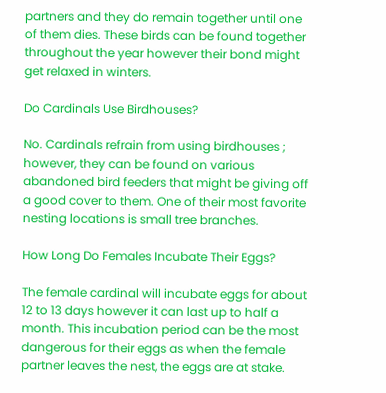partners and they do remain together until one of them dies. These birds can be found together throughout the year however their bond might get relaxed in winters.

Do Cardinals Use Birdhouses?

No. Cardinals refrain from using birdhouses ; however, they can be found on various abandoned bird feeders that might be giving off a good cover to them. One of their most favorite nesting locations is small tree branches.

How Long Do Females Incubate Their Eggs?

The female cardinal will incubate eggs for about 12 to 13 days however it can last up to half a month. This incubation period can be the most dangerous for their eggs as when the female partner leaves the nest, the eggs are at stake.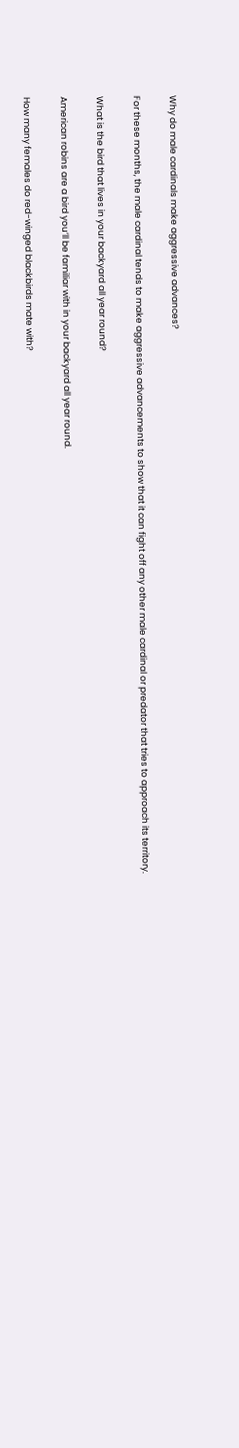Why do male cardinals make aggressive advances?

For these months, the male cardinal tends to make aggressive advancements to show that it can fight off any other male cardinal or predator that tries to approach its territory.

What is the bird that lives in your backyard all year round?

American robins are a bird you’ll be familiar with in your backyard all year round.

How many females do red-winged blackbirds mate with?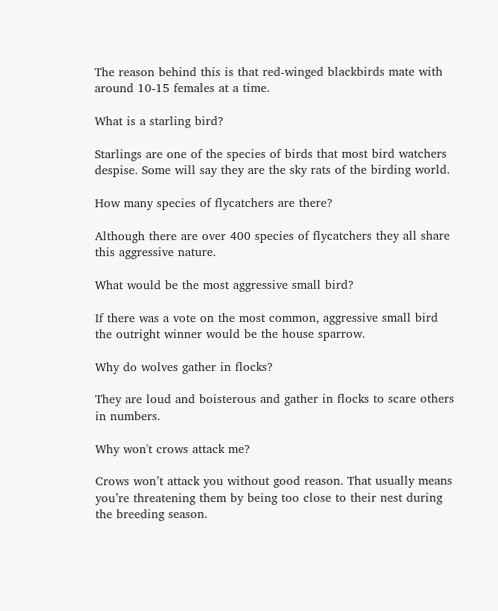The reason behind this is that red-winged blackbirds mate with around 10-15 females at a time.

What is a starling bird?

Starlings are one of the species of birds that most bird watchers despise. Some will say they are the sky rats of the birding world.

How many species of flycatchers are there?

Although there are over 400 species of flycatchers they all share this aggressive nature.

What would be the most aggressive small bird?

If there was a vote on the most common, aggressive small bird the outright winner would be the house sparrow.

Why do wolves gather in flocks?

They are loud and boisterous and gather in flocks to scare others in numbers.

Why won't crows attack me?

Crows won’t attack you without good reason. That usually means you’re threatening them by being too close to their nest during the breeding season.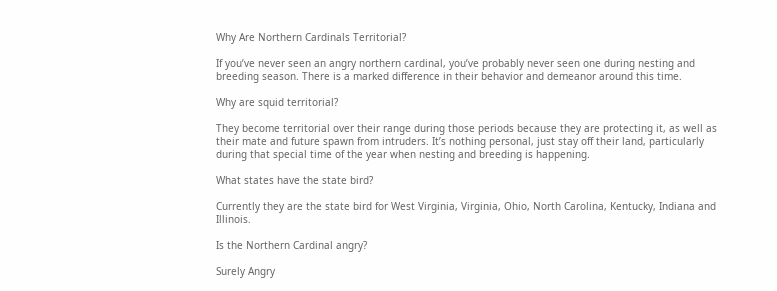Why Are Northern Cardinals Territorial?

If you’ve never seen an angry northern cardinal, you’ve probably never seen one during nesting and breeding season. There is a marked difference in their behavior and demeanor around this time.

Why are squid territorial?

They become territorial over their range during those periods because they are protecting it, as well as their mate and future spawn from intruders. It’s nothing personal, just stay off their land, particularly during that special time of the year when nesting and breeding is happening.

What states have the state bird?

Currently they are the state bird for West Virginia, Virginia, Ohio, North Carolina, Kentucky, Indiana and Illinois.

Is the Northern Cardinal angry?

Surely Angry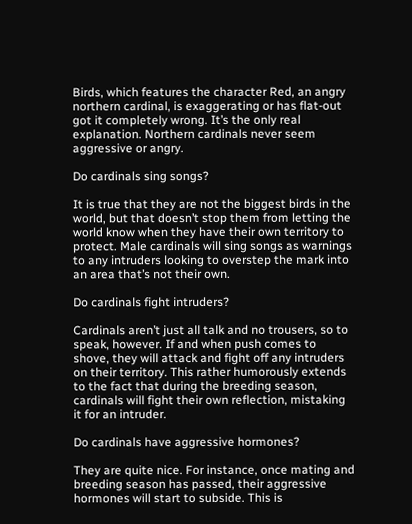Birds, which features the character Red, an angry northern cardinal, is exaggerating or has flat-out got it completely wrong. It’s the only real explanation. Northern cardinals never seem aggressive or angry.

Do cardinals sing songs?

It is true that they are not the biggest birds in the world, but that doesn’t stop them from letting the world know when they have their own territory to protect. Male cardinals will sing songs as warnings to any intruders looking to overstep the mark into an area that’s not their own.

Do cardinals fight intruders?

Cardinals aren’t just all talk and no trousers, so to speak, however. If and when push comes to shove, they will attack and fight off any intruders on their territory. This rather humorously extends to the fact that during the breeding season, cardinals will fight their own reflection, mistaking it for an intruder.

Do cardinals have aggressive hormones?

They are quite nice. For instance, once mating and breeding season has passed, their aggressive hormones will start to subside. This is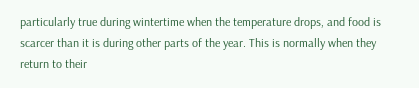particularly true during wintertime when the temperature drops, and food is scarcer than it is during other parts of the year. This is normally when they return to their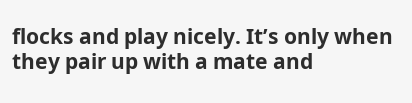flocks and play nicely. It’s only when they pair up with a mate and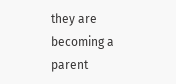they are becoming a parent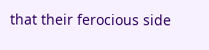that their ferocious side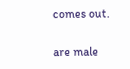comes out.

are male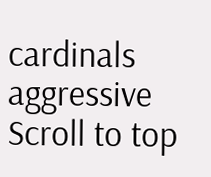cardinals aggressive
Scroll to top